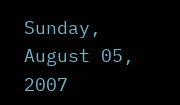Sunday, August 05, 2007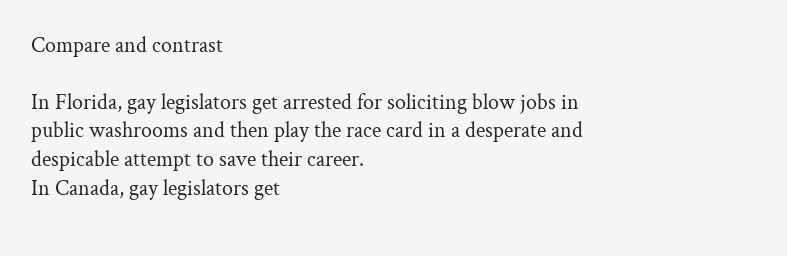Compare and contrast

In Florida, gay legislators get arrested for soliciting blow jobs in public washrooms and then play the race card in a desperate and despicable attempt to save their career.
In Canada, gay legislators get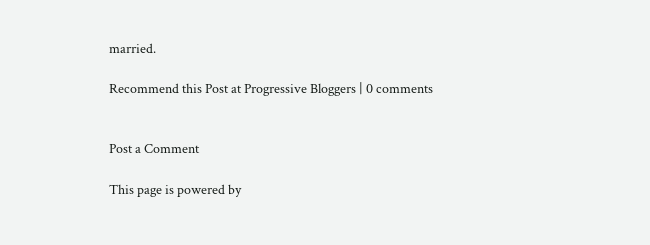married.

Recommend this Post at Progressive Bloggers | 0 comments


Post a Comment

This page is powered by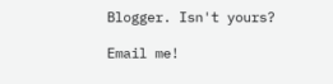Blogger. Isn't yours?

Email me!